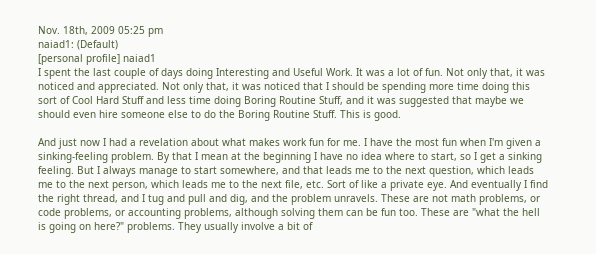Nov. 18th, 2009 05:25 pm
naiad1: (Default)
[personal profile] naiad1
I spent the last couple of days doing Interesting and Useful Work. It was a lot of fun. Not only that, it was noticed and appreciated. Not only that, it was noticed that I should be spending more time doing this sort of Cool Hard Stuff and less time doing Boring Routine Stuff, and it was suggested that maybe we should even hire someone else to do the Boring Routine Stuff. This is good.

And just now I had a revelation about what makes work fun for me. I have the most fun when I'm given a sinking-feeling problem. By that I mean at the beginning I have no idea where to start, so I get a sinking feeling. But I always manage to start somewhere, and that leads me to the next question, which leads me to the next person, which leads me to the next file, etc. Sort of like a private eye. And eventually I find the right thread, and I tug and pull and dig, and the problem unravels. These are not math problems, or code problems, or accounting problems, although solving them can be fun too. These are "what the hell is going on here?" problems. They usually involve a bit of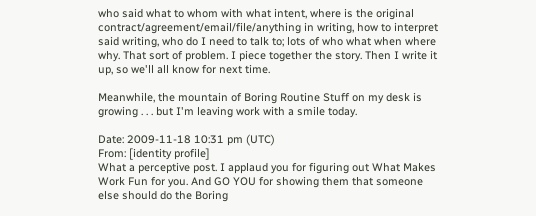who said what to whom with what intent, where is the original contract/agreement/email/file/anything in writing, how to interpret said writing, who do I need to talk to; lots of who what when where why. That sort of problem. I piece together the story. Then I write it up, so we'll all know for next time.

Meanwhile, the mountain of Boring Routine Stuff on my desk is growing . . . but I'm leaving work with a smile today.

Date: 2009-11-18 10:31 pm (UTC)
From: [identity profile]
What a perceptive post. I applaud you for figuring out What Makes Work Fun for you. And GO YOU for showing them that someone else should do the Boring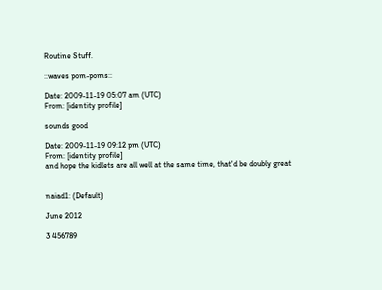Routine Stuff.

::waves pom-poms::

Date: 2009-11-19 05:07 am (UTC)
From: [identity profile]

sounds good

Date: 2009-11-19 09:12 pm (UTC)
From: [identity profile]
and hope the kidlets are all well at the same time, that'd be doubly great


naiad1: (Default)

June 2012

3 456789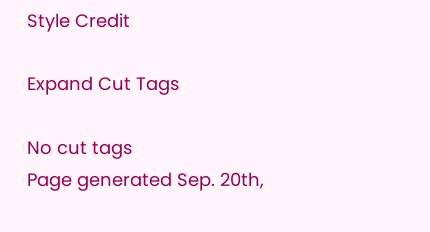Style Credit

Expand Cut Tags

No cut tags
Page generated Sep. 20th,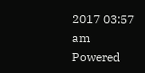2017 03:57 am
Powered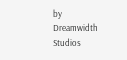by Dreamwidth Studios